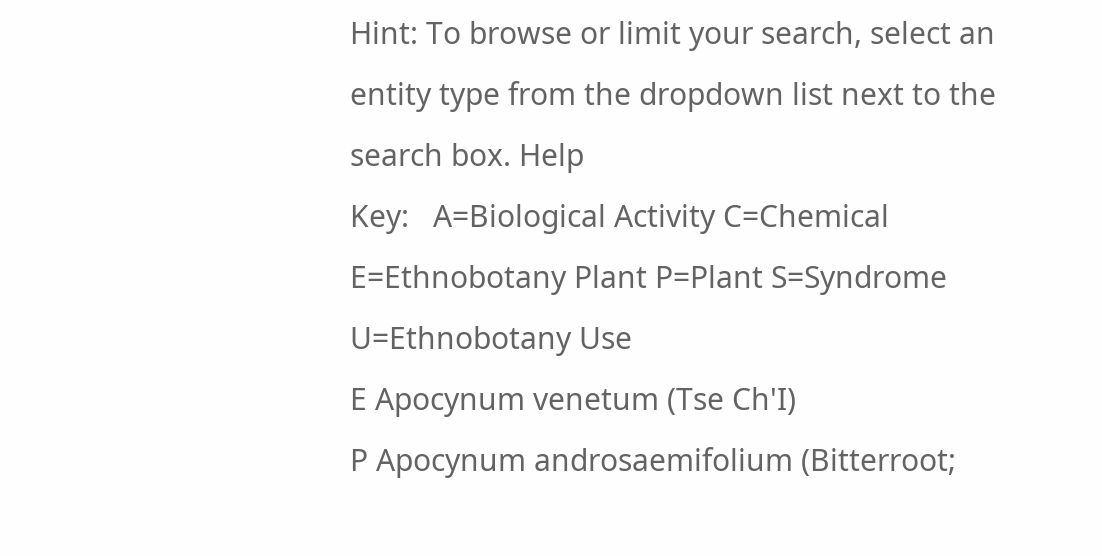Hint: To browse or limit your search, select an entity type from the dropdown list next to the search box. Help
Key:   A=Biological Activity C=Chemical E=Ethnobotany Plant P=Plant S=Syndrome U=Ethnobotany Use
E Apocynum venetum (Tse Ch'I)
P Apocynum androsaemifolium (Bitterroot;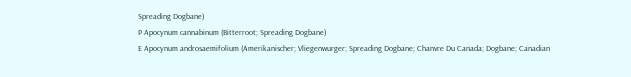Spreading Dogbane)
P Apocynum cannabinum (Bitterroot; Spreading Dogbane)
E Apocynum androsaemifolium (Amerikanischer; Vliegenwurger; Spreading Dogbane; Chanvre Du Canada; Dogbane; Canadian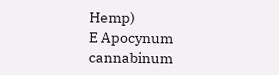Hemp)
E Apocynum cannabinum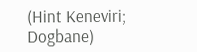(Hint Keneviri; Dogbane)